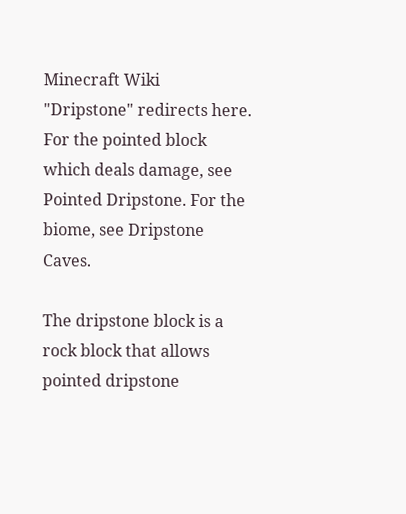Minecraft Wiki
"Dripstone" redirects here. For the pointed block which deals damage, see Pointed Dripstone. For the biome, see Dripstone Caves.

The dripstone block is a rock block that allows pointed dripstone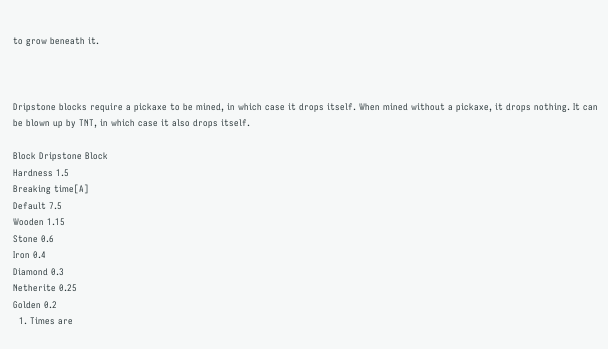to grow beneath it.



Dripstone blocks require a pickaxe to be mined, in which case it drops itself. When mined without a pickaxe, it drops nothing. It can be blown up by TNT, in which case it also drops itself.

Block Dripstone Block
Hardness 1.5
Breaking time[A]
Default 7.5
Wooden 1.15
Stone 0.6
Iron 0.4
Diamond 0.3
Netherite 0.25
Golden 0.2
  1. Times are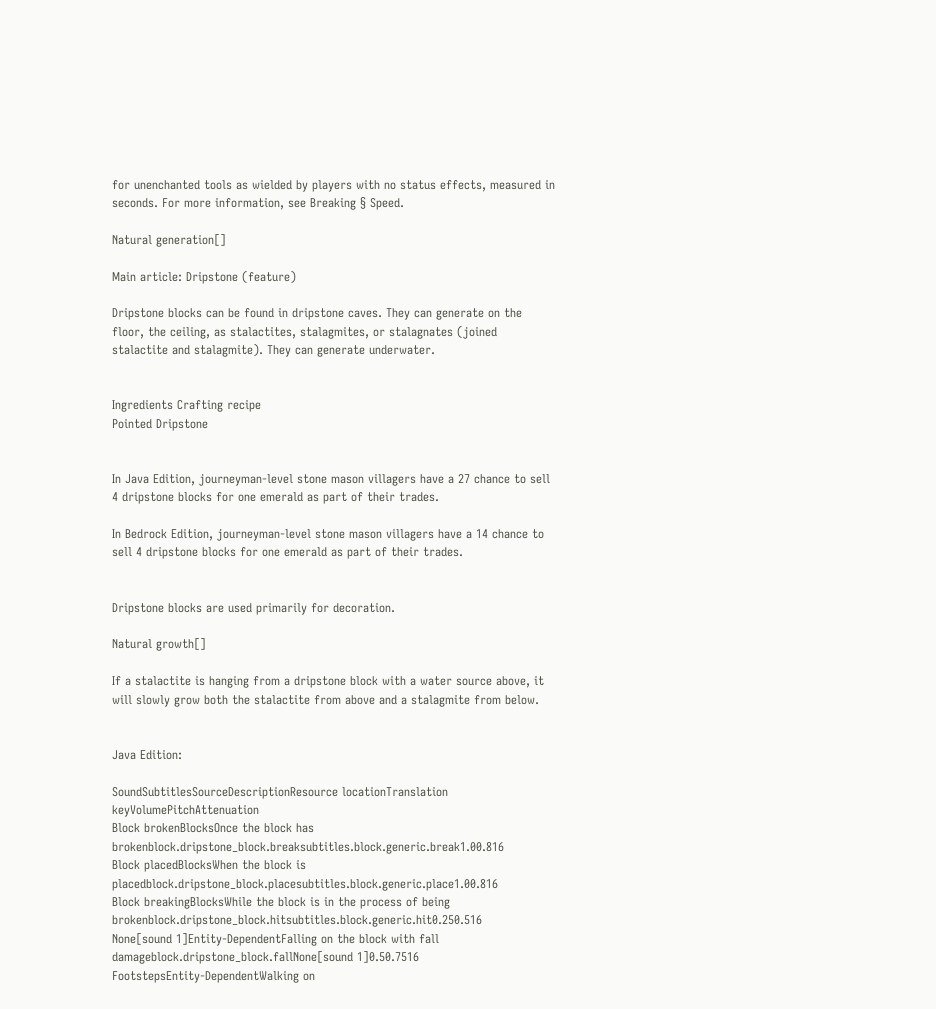for unenchanted tools as wielded by players with no status effects, measured in seconds. For more information, see Breaking § Speed.

Natural generation[]

Main article: Dripstone (feature)

Dripstone blocks can be found in dripstone caves. They can generate on the floor, the ceiling, as stalactites, stalagmites, or stalagnates (joined stalactite and stalagmite). They can generate underwater.


Ingredients Crafting recipe
Pointed Dripstone


In Java Edition, journeyman-level stone mason villagers have a 27 chance to sell 4 dripstone blocks for one emerald as part of their trades.

In Bedrock Edition, journeyman-level stone mason villagers have a 14 chance to sell 4 dripstone blocks for one emerald as part of their trades.


Dripstone blocks are used primarily for decoration.

Natural growth[]

If a stalactite is hanging from a dripstone block with a water source above, it will slowly grow both the stalactite from above and a stalagmite from below.


Java Edition:

SoundSubtitlesSourceDescriptionResource locationTranslation keyVolumePitchAttenuation
Block brokenBlocksOnce the block has brokenblock.dripstone_block.breaksubtitles.block.generic.break1.00.816
Block placedBlocksWhen the block is placedblock.dripstone_block.placesubtitles.block.generic.place1.00.816
Block breakingBlocksWhile the block is in the process of being brokenblock.dripstone_block.hitsubtitles.block.generic.hit0.250.516
None[sound 1]Entity-DependentFalling on the block with fall damageblock.dripstone_block.fallNone[sound 1]0.50.7516
FootstepsEntity-DependentWalking on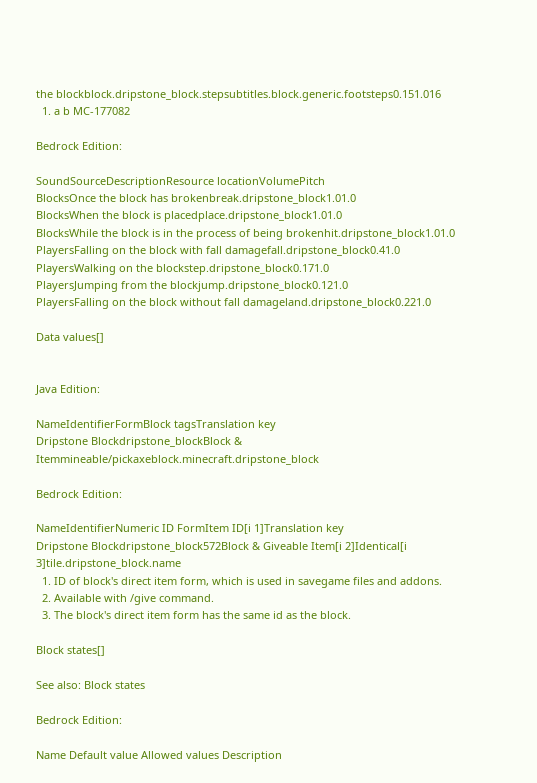the blockblock.dripstone_block.stepsubtitles.block.generic.footsteps0.151.016
  1. a b MC-177082

Bedrock Edition:

SoundSourceDescriptionResource locationVolumePitch
BlocksOnce the block has brokenbreak.dripstone_block1.01.0
BlocksWhen the block is placedplace.dripstone_block1.01.0
BlocksWhile the block is in the process of being brokenhit.dripstone_block1.01.0
PlayersFalling on the block with fall damagefall.dripstone_block0.41.0
PlayersWalking on the blockstep.dripstone_block0.171.0
PlayersJumping from the blockjump.dripstone_block0.121.0
PlayersFalling on the block without fall damageland.dripstone_block0.221.0

Data values[]


Java Edition:

NameIdentifierFormBlock tagsTranslation key
Dripstone Blockdripstone_blockBlock & Itemmineable/pickaxeblock.minecraft.dripstone_block

Bedrock Edition:

NameIdentifierNumeric ID FormItem ID[i 1]Translation key
Dripstone Blockdripstone_block572Block & Giveable Item[i 2]Identical[i 3]tile.dripstone_block.name
  1. ID of block's direct item form, which is used in savegame files and addons.
  2. Available with /give command.
  3. The block's direct item form has the same id as the block.

Block states[]

See also: Block states

Bedrock Edition:

Name Default value Allowed values Description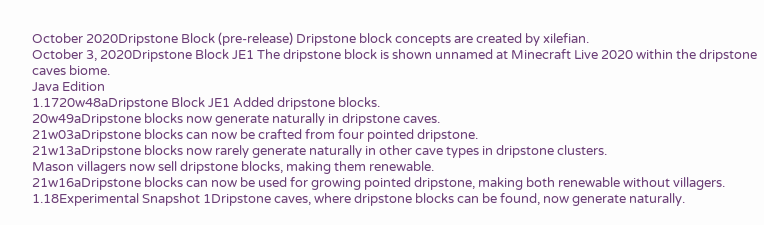October 2020Dripstone Block (pre-release) Dripstone block concepts are created by xilefian.
October 3, 2020Dripstone Block JE1 The dripstone block is shown unnamed at Minecraft Live 2020 within the dripstone caves biome.
Java Edition
1.1720w48aDripstone Block JE1 Added dripstone blocks.
20w49aDripstone blocks now generate naturally in dripstone caves.
21w03aDripstone blocks can now be crafted from four pointed dripstone.
21w13aDripstone blocks now rarely generate naturally in other cave types in dripstone clusters.
Mason villagers now sell dripstone blocks, making them renewable.
21w16aDripstone blocks can now be used for growing pointed dripstone, making both renewable without villagers.
1.18Experimental Snapshot 1Dripstone caves, where dripstone blocks can be found, now generate naturally.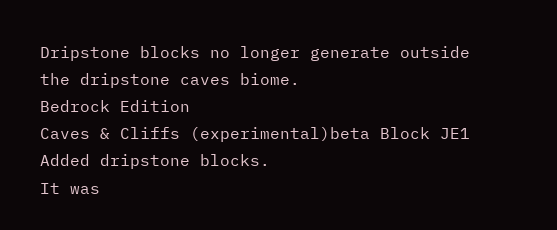Dripstone blocks no longer generate outside the dripstone caves biome.
Bedrock Edition
Caves & Cliffs (experimental)beta Block JE1 Added dripstone blocks.
It was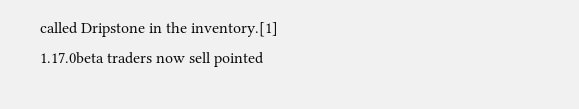called Dripstone in the inventory.[1]
1.17.0beta traders now sell pointed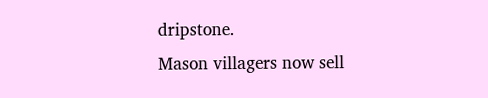dripstone.
Mason villagers now sell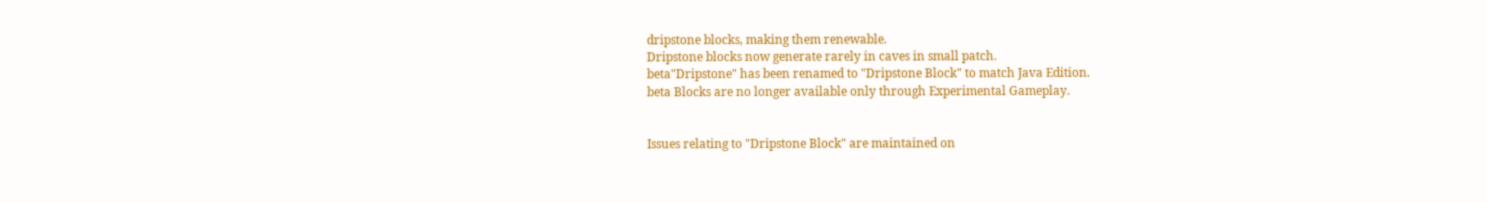dripstone blocks, making them renewable.
Dripstone blocks now generate rarely in caves in small patch.
beta"Dripstone" has been renamed to "Dripstone Block" to match Java Edition.
beta Blocks are no longer available only through Experimental Gameplay.


Issues relating to "Dripstone Block" are maintained on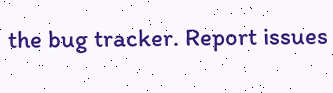the bug tracker. Report issues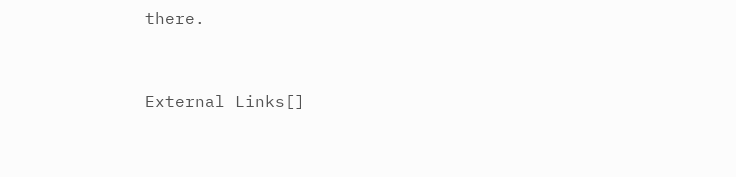there.



External Links[]